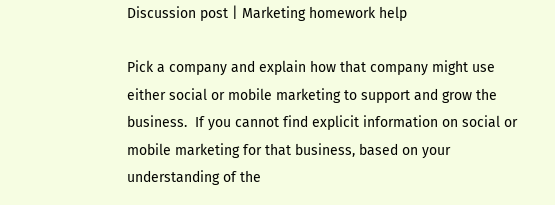Discussion post | Marketing homework help

Pick a company and explain how that company might use either social or mobile marketing to support and grow the business.  If you cannot find explicit information on social or mobile marketing for that business, based on your understanding of the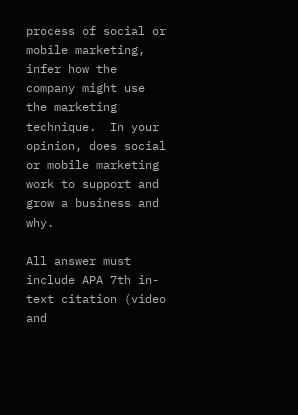process of social or mobile marketing, infer how the company might use the marketing technique.  In your opinion, does social or mobile marketing work to support and grow a business and why.

All answer must include APA 7th in-text citation (video and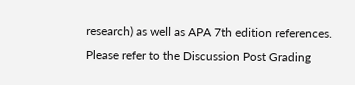research) as well as APA 7th edition references.  Please refer to the Discussion Post Grading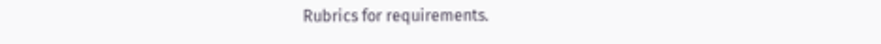Rubrics for requirements.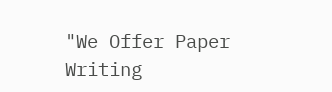"We Offer Paper Writing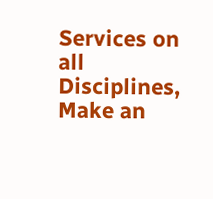Services on all Disciplines, Make an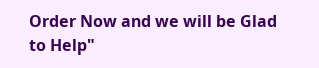Order Now and we will be Glad to Help"